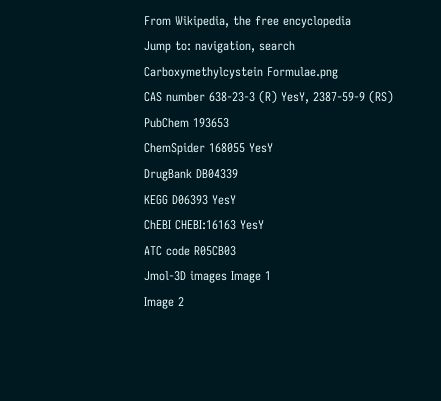From Wikipedia, the free encyclopedia
Jump to: navigation, search
Carboxymethylcystein Formulae.png
CAS number 638-23-3 (R) YesY, 2387-59-9 (RS)
PubChem 193653
ChemSpider 168055 YesY
DrugBank DB04339
KEGG D06393 YesY
ChEBI CHEBI:16163 YesY
ATC code R05CB03
Jmol-3D images Image 1
Image 2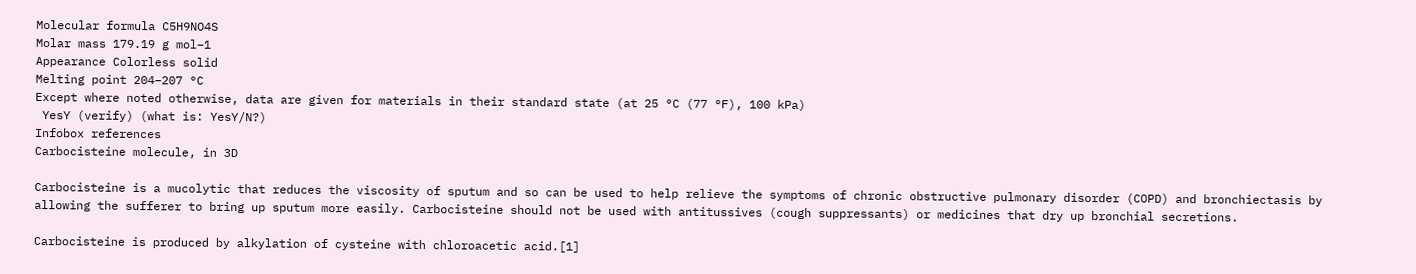Molecular formula C5H9NO4S
Molar mass 179.19 g mol−1
Appearance Colorless solid
Melting point 204–207 °C
Except where noted otherwise, data are given for materials in their standard state (at 25 °C (77 °F), 100 kPa)
 YesY (verify) (what is: YesY/N?)
Infobox references
Carbocisteine molecule, in 3D

Carbocisteine is a mucolytic that reduces the viscosity of sputum and so can be used to help relieve the symptoms of chronic obstructive pulmonary disorder (COPD) and bronchiectasis by allowing the sufferer to bring up sputum more easily. Carbocisteine should not be used with antitussives (cough suppressants) or medicines that dry up bronchial secretions.

Carbocisteine is produced by alkylation of cysteine with chloroacetic acid.[1]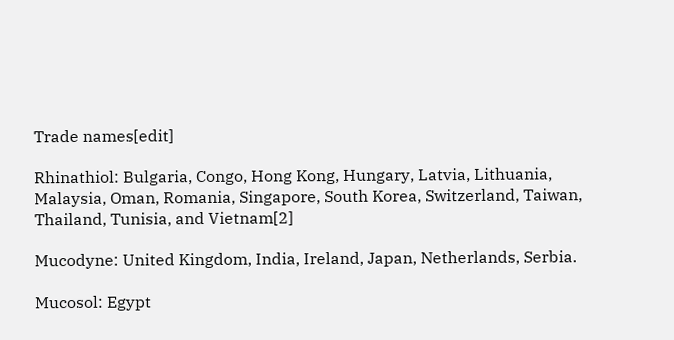Trade names[edit]

Rhinathiol: Bulgaria, Congo, Hong Kong, Hungary, Latvia, Lithuania, Malaysia, Oman, Romania, Singapore, South Korea, Switzerland, Taiwan, Thailand, Tunisia, and Vietnam[2]

Mucodyne: United Kingdom, India, Ireland, Japan, Netherlands, Serbia.

Mucosol: Egypt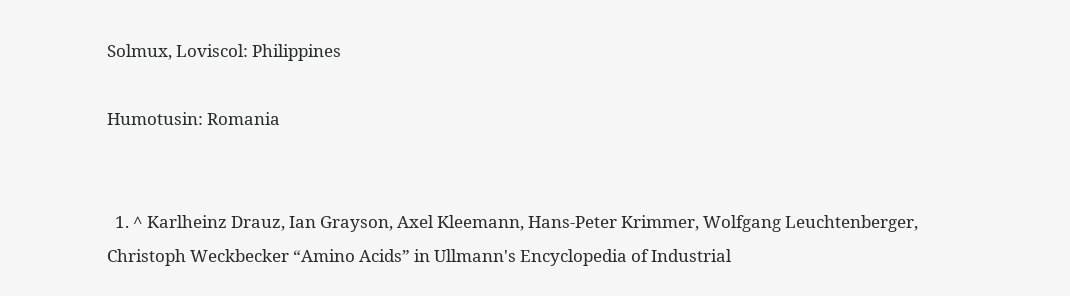Solmux, Loviscol: Philippines

Humotusin: Romania


  1. ^ Karlheinz Drauz, Ian Grayson, Axel Kleemann, Hans-Peter Krimmer, Wolfgang Leuchtenberger, Christoph Weckbecker “Amino Acids” in Ullmann's Encyclopedia of Industrial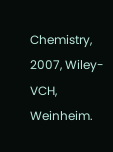Chemistry, 2007, Wiley-VCH, Weinheim.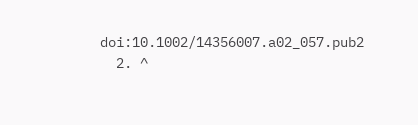doi:10.1002/14356007.a02_057.pub2
  2. ^